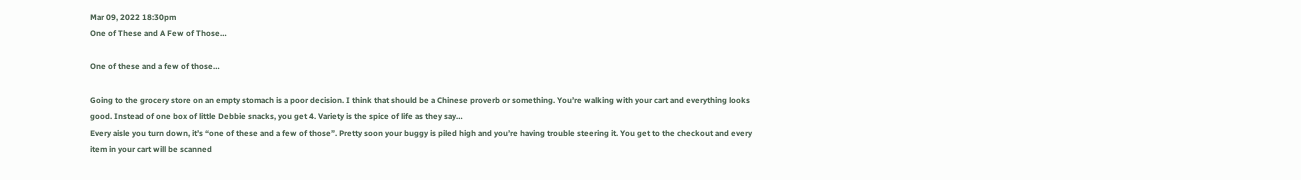Mar 09, 2022 18:30pm
One of These and A Few of Those…

One of these and a few of those…

Going to the grocery store on an empty stomach is a poor decision. I think that should be a Chinese proverb or something. You’re walking with your cart and everything looks good. Instead of one box of little Debbie snacks, you get 4. Variety is the spice of life as they say…
Every aisle you turn down, it’s “one of these and a few of those”. Pretty soon your buggy is piled high and you’re having trouble steering it. You get to the checkout and every item in your cart will be scanned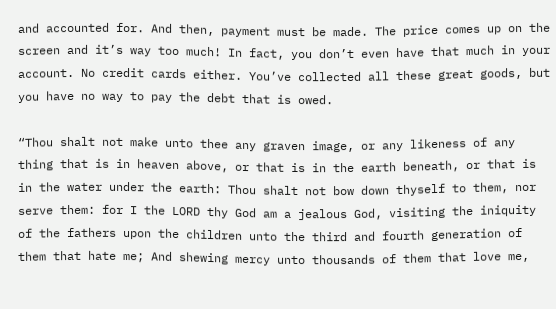and accounted for. And then, payment must be made. The price comes up on the screen and it’s way too much! In fact, you don’t even have that much in your account. No credit cards either. You’ve collected all these great goods, but you have no way to pay the debt that is owed.

“Thou shalt not make unto thee any graven image, or any likeness of any thing that is in heaven above, or that is in the earth beneath, or that is in the water under the earth: Thou shalt not bow down thyself to them, nor serve them: for I the LORD thy God am a jealous God, visiting the iniquity of the fathers upon the children unto the third and fourth generation of them that hate me; And shewing mercy unto thousands of them that love me,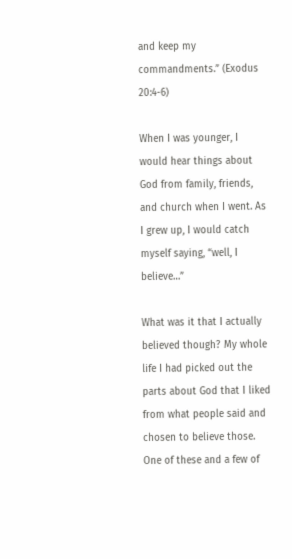and keep my commandments.” (Exodus 20:4-6)

When I was younger, I would hear things about God from family, friends, and church when I went. As I grew up, I would catch myself saying, “well, I believe…”

What was it that I actually believed though? My whole life I had picked out the parts about God that I liked from what people said and chosen to believe those. One of these and a few of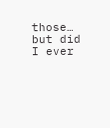those… but did I ever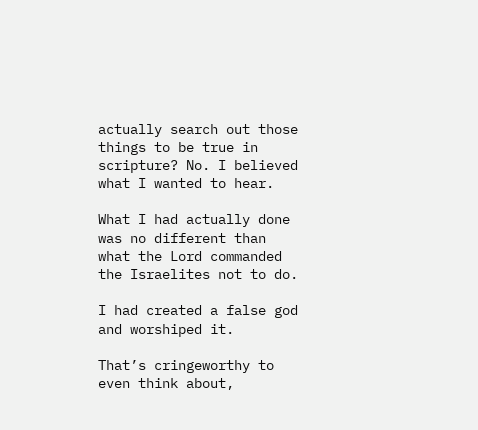actually search out those things to be true in scripture? No. I believed what I wanted to hear.

What I had actually done was no different than what the Lord commanded the Israelites not to do.

I had created a false god and worshiped it.

That’s cringeworthy to even think about,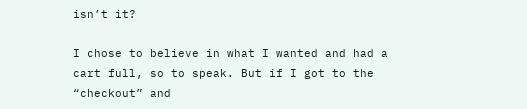isn’t it?

I chose to believe in what I wanted and had a cart full, so to speak. But if I got to the “checkout” and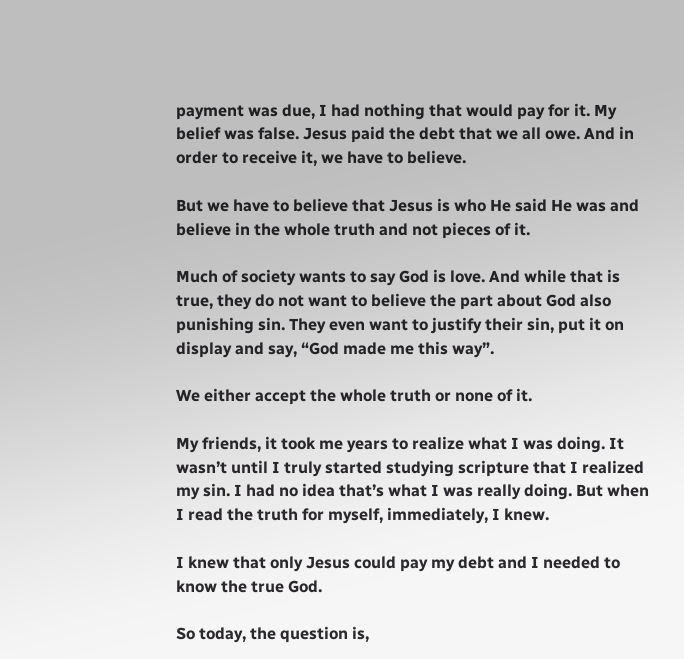payment was due, I had nothing that would pay for it. My belief was false. Jesus paid the debt that we all owe. And in order to receive it, we have to believe.

But we have to believe that Jesus is who He said He was and believe in the whole truth and not pieces of it.

Much of society wants to say God is love. And while that is true, they do not want to believe the part about God also punishing sin. They even want to justify their sin, put it on display and say, “God made me this way”.

We either accept the whole truth or none of it.

My friends, it took me years to realize what I was doing. It wasn’t until I truly started studying scripture that I realized my sin. I had no idea that’s what I was really doing. But when I read the truth for myself, immediately, I knew.

I knew that only Jesus could pay my debt and I needed to know the true God.

So today, the question is,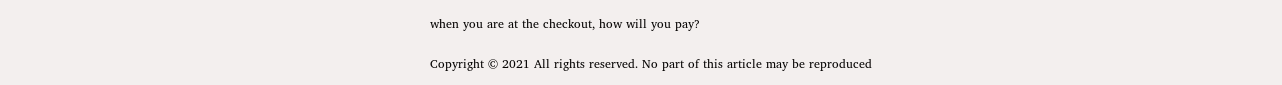when you are at the checkout, how will you pay?

Copyright © 2021 All rights reserved. No part of this article may be reproduced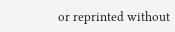or reprinted without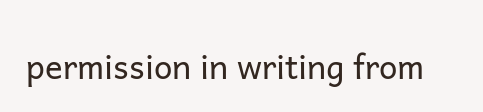permission in writing from